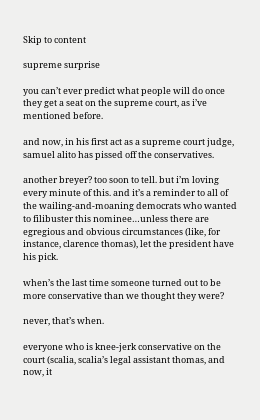Skip to content

supreme surprise

you can’t ever predict what people will do once they get a seat on the supreme court, as i’ve mentioned before.

and now, in his first act as a supreme court judge, samuel alito has pissed off the conservatives.

another breyer? too soon to tell. but i’m loving every minute of this. and it’s a reminder to all of the wailing-and-moaning democrats who wanted to filibuster this nominee…unless there are egregious and obvious circumstances (like, for instance, clarence thomas), let the president have his pick.

when’s the last time someone turned out to be more conservative than we thought they were?

never, that’s when.

everyone who is knee-jerk conservative on the court (scalia, scalia’s legal assistant thomas, and now, it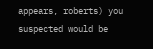appears, roberts) you suspected would be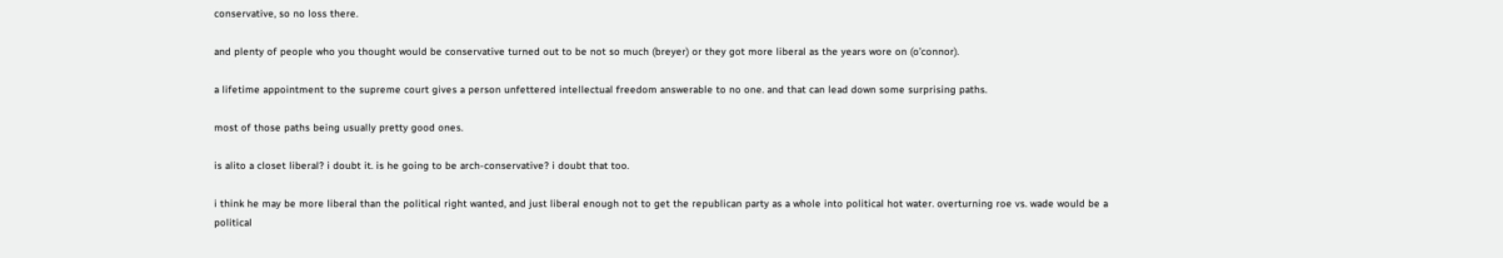conservative, so no loss there.

and plenty of people who you thought would be conservative turned out to be not so much (breyer) or they got more liberal as the years wore on (o’connor).

a lifetime appointment to the supreme court gives a person unfettered intellectual freedom answerable to no one. and that can lead down some surprising paths.

most of those paths being usually pretty good ones.

is alito a closet liberal? i doubt it. is he going to be arch-conservative? i doubt that too.

i think he may be more liberal than the political right wanted, and just liberal enough not to get the republican party as a whole into political hot water. overturning roe vs. wade would be a political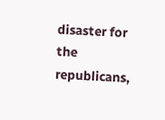disaster for the republicans,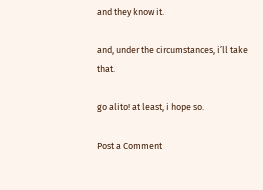and they know it.

and, under the circumstances, i’ll take that.

go alito! at least, i hope so.

Post a Comment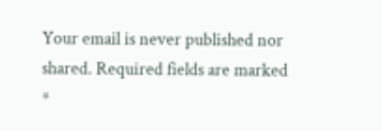Your email is never published nor shared. Required fields are marked *